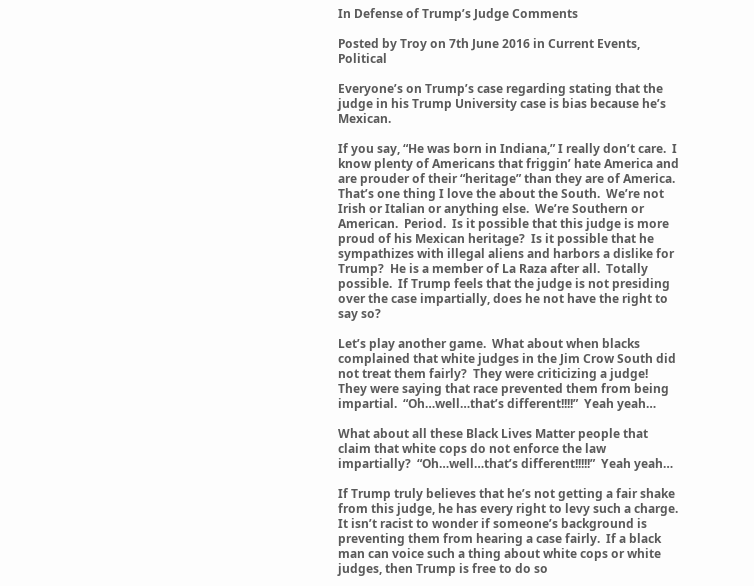In Defense of Trump’s Judge Comments

Posted by Troy on 7th June 2016 in Current Events, Political

Everyone’s on Trump’s case regarding stating that the judge in his Trump University case is bias because he’s Mexican.

If you say, “He was born in Indiana,” I really don’t care.  I know plenty of Americans that friggin’ hate America and are prouder of their “heritage” than they are of America.  That’s one thing I love the about the South.  We’re not Irish or Italian or anything else.  We’re Southern or American.  Period.  Is it possible that this judge is more proud of his Mexican heritage?  Is it possible that he sympathizes with illegal aliens and harbors a dislike for Trump?  He is a member of La Raza after all.  Totally possible.  If Trump feels that the judge is not presiding over the case impartially, does he not have the right to say so?

Let’s play another game.  What about when blacks complained that white judges in the Jim Crow South did not treat them fairly?  They were criticizing a judge!  They were saying that race prevented them from being impartial.  “Oh…well…that’s different!!!!”  Yeah yeah…

What about all these Black Lives Matter people that claim that white cops do not enforce the law impartially?  “Oh…well…that’s different!!!!!”  Yeah yeah…

If Trump truly believes that he’s not getting a fair shake from this judge, he has every right to levy such a charge.  It isn’t racist to wonder if someone’s background is preventing them from hearing a case fairly.  If a black man can voice such a thing about white cops or white judges, then Trump is free to do so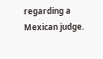regarding a Mexican judge.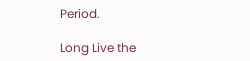Period.

Long Live the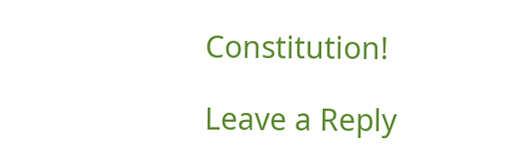Constitution!

Leave a Reply